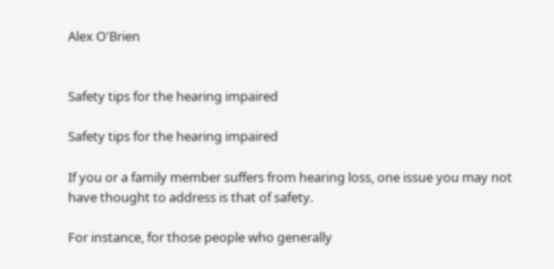Alex O'Brien


Safety tips for the hearing impaired

Safety tips for the hearing impaired

If you or a family member suffers from hearing loss, one issue you may not have thought to address is that of safety.

For instance, for those people who generally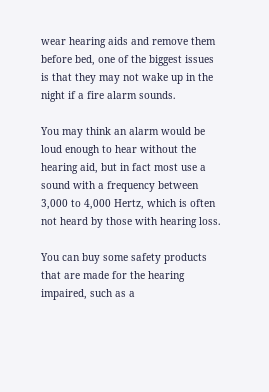wear hearing aids and remove them before bed, one of the biggest issues is that they may not wake up in the night if a fire alarm sounds.

You may think an alarm would be loud enough to hear without the hearing aid, but in fact most use a sound with a frequency between 3,000 to 4,000 Hertz, which is often not heard by those with hearing loss.

You can buy some safety products that are made for the hearing impaired, such as a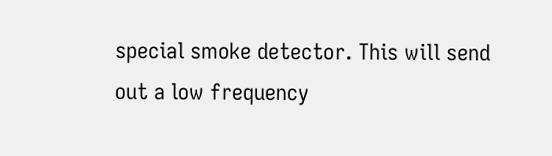special smoke detector. This will send out a low frequency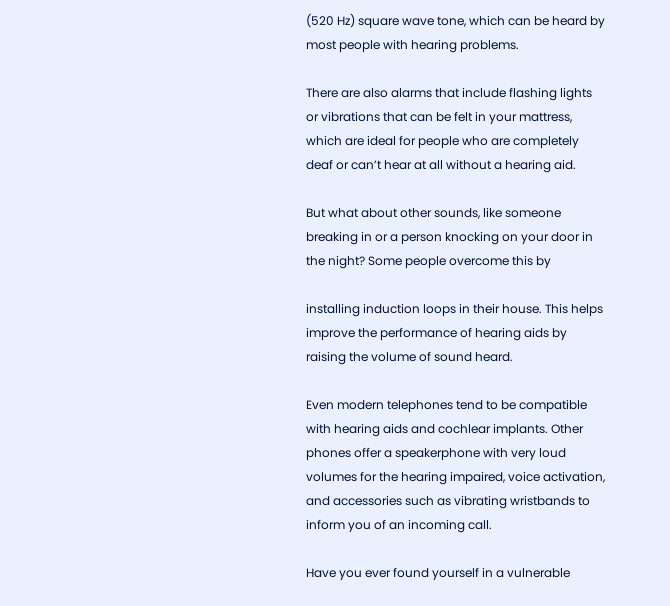(520 Hz) square wave tone, which can be heard by most people with hearing problems.

There are also alarms that include flashing lights or vibrations that can be felt in your mattress, which are ideal for people who are completely deaf or can’t hear at all without a hearing aid.

But what about other sounds, like someone breaking in or a person knocking on your door in the night? Some people overcome this by

installing induction loops in their house. This helps improve the performance of hearing aids by raising the volume of sound heard.

Even modern telephones tend to be compatible with hearing aids and cochlear implants. Other phones offer a speakerphone with very loud volumes for the hearing impaired, voice activation, and accessories such as vibrating wristbands to inform you of an incoming call.

Have you ever found yourself in a vulnerable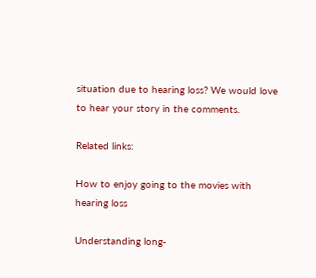situation due to hearing loss? We would love to hear your story in the comments.

Related links:

How to enjoy going to the movies with hearing loss

Understanding long-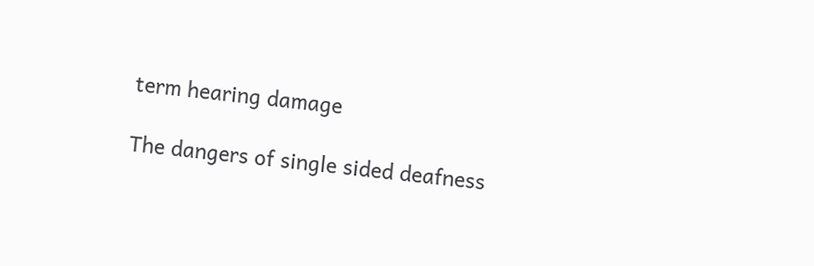term hearing damage

The dangers of single sided deafness